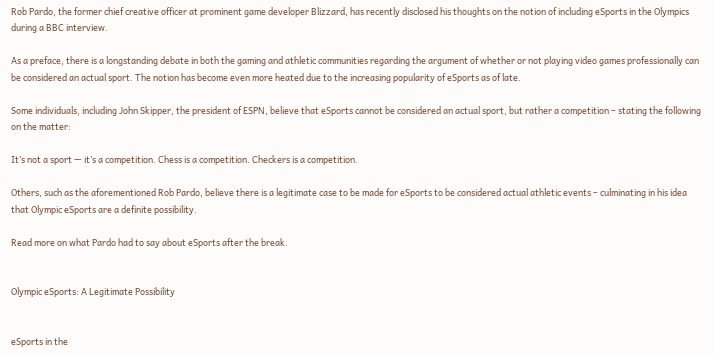Rob Pardo, the former chief creative officer at prominent game developer Blizzard, has recently disclosed his thoughts on the notion of including eSports in the Olympics during a BBC interview.

As a preface, there is a longstanding debate in both the gaming and athletic communities regarding the argument of whether or not playing video games professionally can be considered an actual sport. The notion has become even more heated due to the increasing popularity of eSports as of late.

Some individuals, including John Skipper, the president of ESPN, believe that eSports cannot be considered an actual sport, but rather a competition – stating the following on the matter:

It’s not a sport — it’s a competition. Chess is a competition. Checkers is a competition.

Others, such as the aforementioned Rob Pardo, believe there is a legitimate case to be made for eSports to be considered actual athletic events – culminating in his idea that Olympic eSports are a definite possibility.

Read more on what Pardo had to say about eSports after the break.


Olympic eSports: A Legitimate Possibility


eSports in the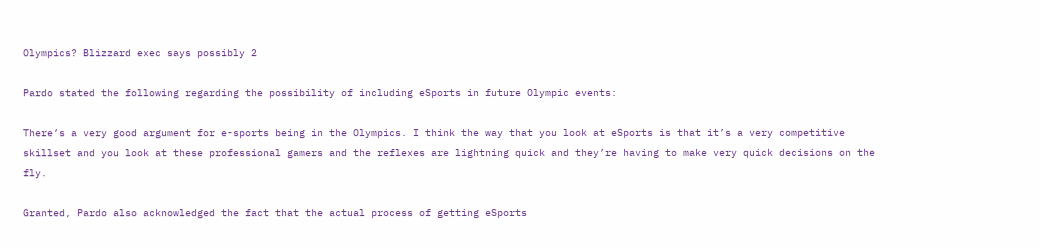Olympics? Blizzard exec says possibly 2

Pardo stated the following regarding the possibility of including eSports in future Olympic events:

There’s a very good argument for e-sports being in the Olympics. I think the way that you look at eSports is that it’s a very competitive skillset and you look at these professional gamers and the reflexes are lightning quick and they’re having to make very quick decisions on the fly.

Granted, Pardo also acknowledged the fact that the actual process of getting eSports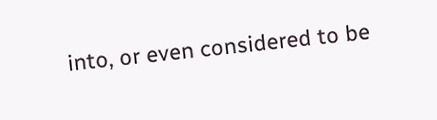into, or even considered to be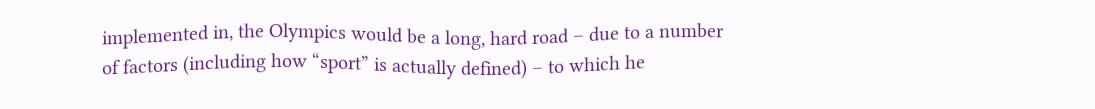implemented in, the Olympics would be a long, hard road – due to a number of factors (including how “sport” is actually defined) – to which he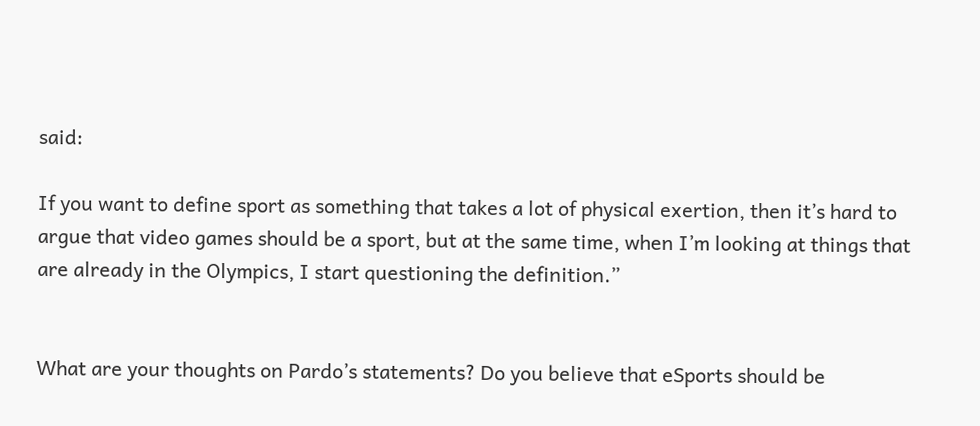said:

If you want to define sport as something that takes a lot of physical exertion, then it’s hard to argue that video games should be a sport, but at the same time, when I’m looking at things that are already in the Olympics, I start questioning the definition.”


What are your thoughts on Pardo’s statements? Do you believe that eSports should be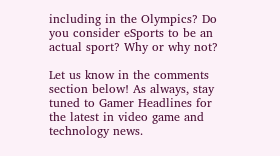including in the Olympics? Do you consider eSports to be an actual sport? Why or why not?

Let us know in the comments section below! As always, stay tuned to Gamer Headlines for the latest in video game and technology news.